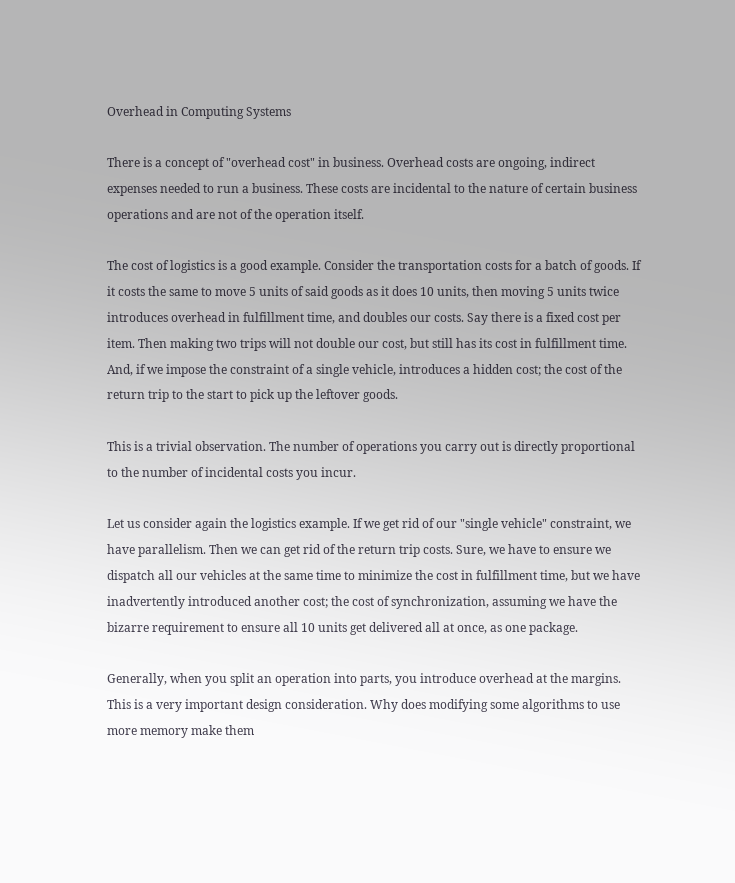Overhead in Computing Systems

There is a concept of "overhead cost" in business. Overhead costs are ongoing, indirect expenses needed to run a business. These costs are incidental to the nature of certain business operations and are not of the operation itself.

The cost of logistics is a good example. Consider the transportation costs for a batch of goods. If it costs the same to move 5 units of said goods as it does 10 units, then moving 5 units twice introduces overhead in fulfillment time, and doubles our costs. Say there is a fixed cost per item. Then making two trips will not double our cost, but still has its cost in fulfillment time. And, if we impose the constraint of a single vehicle, introduces a hidden cost; the cost of the return trip to the start to pick up the leftover goods.

This is a trivial observation. The number of operations you carry out is directly proportional to the number of incidental costs you incur.

Let us consider again the logistics example. If we get rid of our "single vehicle" constraint, we have parallelism. Then we can get rid of the return trip costs. Sure, we have to ensure we dispatch all our vehicles at the same time to minimize the cost in fulfillment time, but we have inadvertently introduced another cost; the cost of synchronization, assuming we have the bizarre requirement to ensure all 10 units get delivered all at once, as one package.

Generally, when you split an operation into parts, you introduce overhead at the margins. This is a very important design consideration. Why does modifying some algorithms to use more memory make them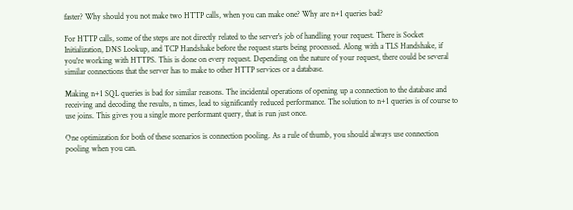faster? Why should you not make two HTTP calls, when you can make one? Why are n+1 queries bad?

For HTTP calls, some of the steps are not directly related to the server's job of handling your request. There is Socket Initialization, DNS Lookup, and TCP Handshake before the request starts being processed. Along with a TLS Handshake, if you're working with HTTPS. This is done on every request. Depending on the nature of your request, there could be several similar connections that the server has to make to other HTTP services or a database.

Making n+1 SQL queries is bad for similar reasons. The incidental operations of opening up a connection to the database and receiving and decoding the results, n times, lead to significantly reduced performance. The solution to n+1 queries is of course to use joins. This gives you a single more performant query, that is run just once.

One optimization for both of these scenarios is connection pooling. As a rule of thumb, you should always use connection pooling when you can.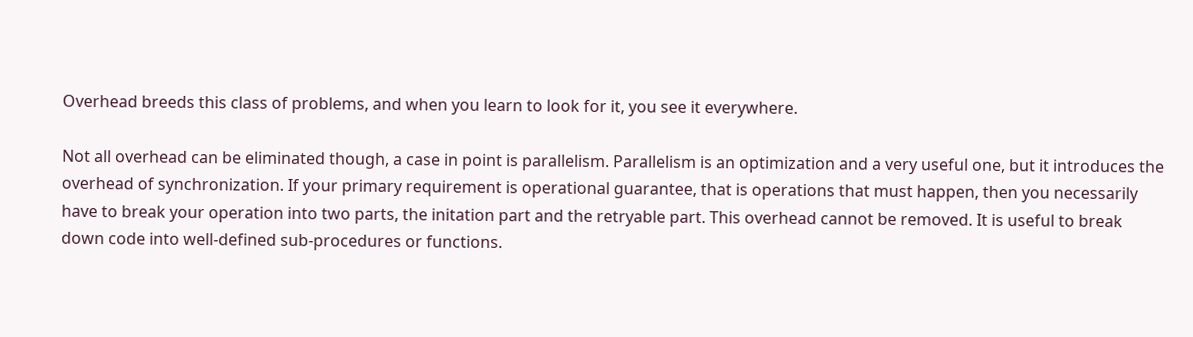Overhead breeds this class of problems, and when you learn to look for it, you see it everywhere.

Not all overhead can be eliminated though, a case in point is parallelism. Parallelism is an optimization and a very useful one, but it introduces the overhead of synchronization. If your primary requirement is operational guarantee, that is operations that must happen, then you necessarily have to break your operation into two parts, the initation part and the retryable part. This overhead cannot be removed. It is useful to break down code into well-defined sub-procedures or functions.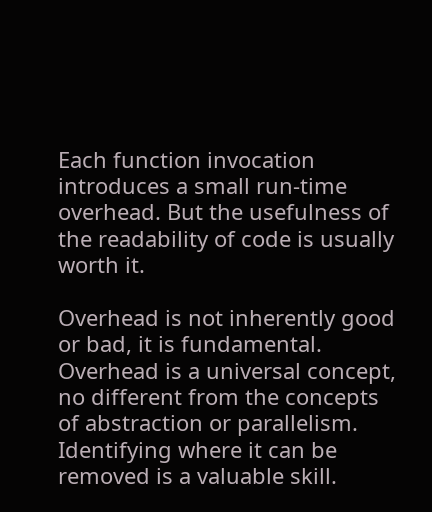Each function invocation introduces a small run-time overhead. But the usefulness of the readability of code is usually worth it.

Overhead is not inherently good or bad, it is fundamental. Overhead is a universal concept, no different from the concepts of abstraction or parallelism. Identifying where it can be removed is a valuable skill.